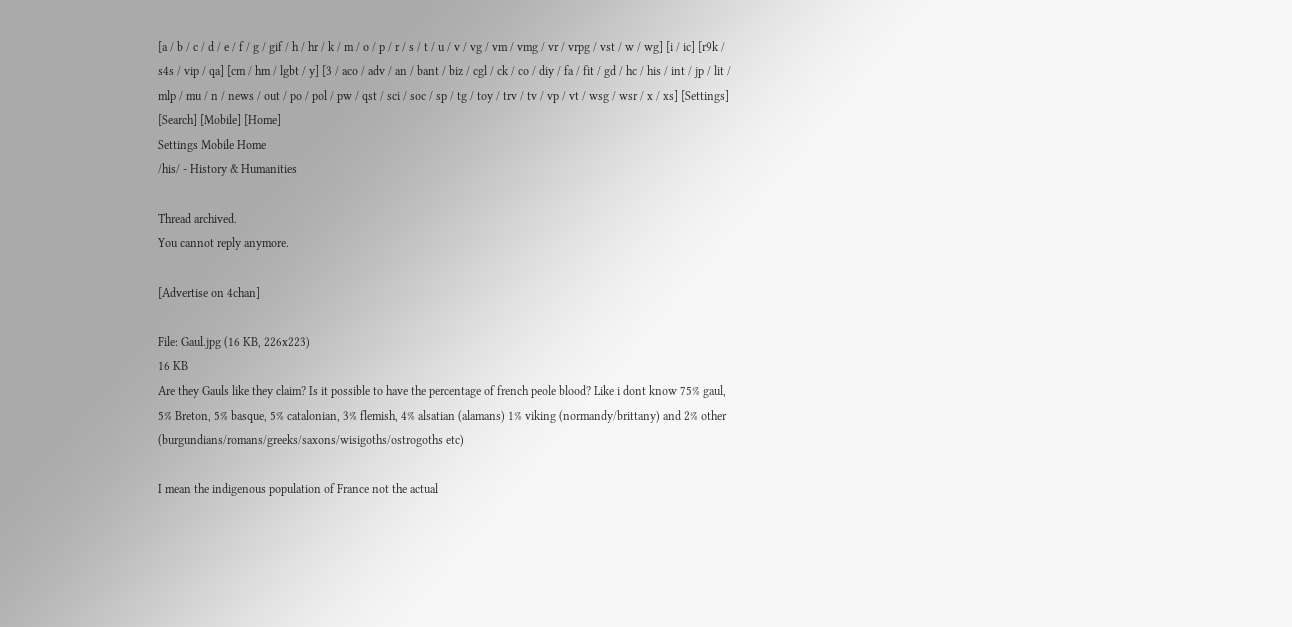[a / b / c / d / e / f / g / gif / h / hr / k / m / o / p / r / s / t / u / v / vg / vm / vmg / vr / vrpg / vst / w / wg] [i / ic] [r9k / s4s / vip / qa] [cm / hm / lgbt / y] [3 / aco / adv / an / bant / biz / cgl / ck / co / diy / fa / fit / gd / hc / his / int / jp / lit / mlp / mu / n / news / out / po / pol / pw / qst / sci / soc / sp / tg / toy / trv / tv / vp / vt / wsg / wsr / x / xs] [Settings] [Search] [Mobile] [Home]
Settings Mobile Home
/his/ - History & Humanities

Thread archived.
You cannot reply anymore.

[Advertise on 4chan]

File: Gaul.jpg (16 KB, 226x223)
16 KB
Are they Gauls like they claim? Is it possible to have the percentage of french peole blood? Like i dont know 75% gaul, 5% Breton, 5% basque, 5% catalonian, 3% flemish, 4% alsatian (alamans) 1% viking (normandy/brittany) and 2% other (burgundians/romans/greeks/saxons/wisigoths/ostrogoths etc)

I mean the indigenous population of France not the actual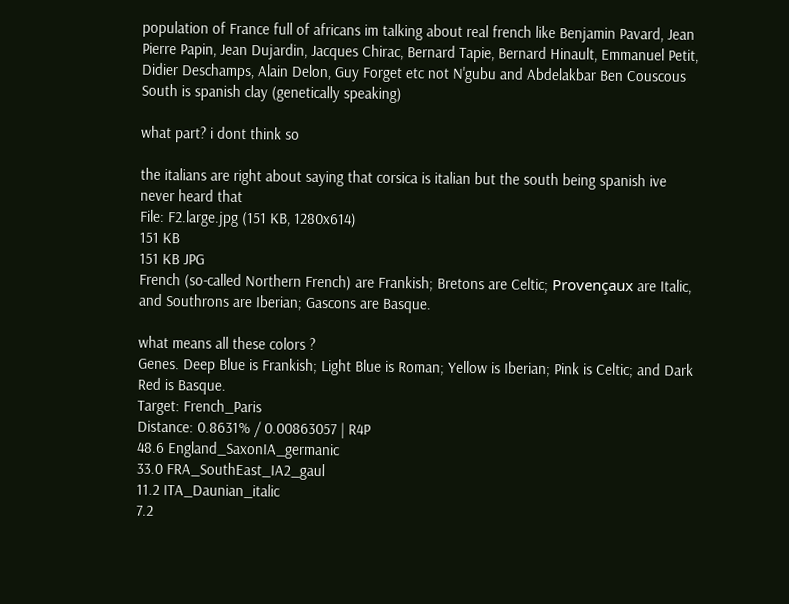population of France full of africans im talking about real french like Benjamin Pavard, Jean Pierre Papin, Jean Dujardin, Jacques Chirac, Bernard Tapie, Bernard Hinault, Emmanuel Petit, Didier Deschamps, Alain Delon, Guy Forget etc not N'gubu and Abdelakbar Ben Couscous
South is spanish clay (genetically speaking)

what part? i dont think so

the italians are right about saying that corsica is italian but the south being spanish ive never heard that
File: F2.large.jpg (151 KB, 1280x614)
151 KB
151 KB JPG
French (so-called Northern French) are Frankish; Bretons are Celtic; Provençaux are Italic, and Southrons are Iberian; Gascons are Basque.

what means all these colors ?
Genes. Deep Blue is Frankish; Light Blue is Roman; Yellow is Iberian; Pink is Celtic; and Dark Red is Basque.
Target: French_Paris
Distance: 0.8631% / 0.00863057 | R4P
48.6 England_SaxonIA_germanic
33.0 FRA_SouthEast_IA2_gaul
11.2 ITA_Daunian_italic
7.2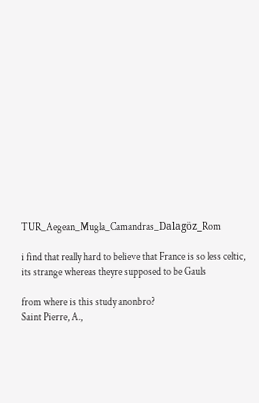TUR_Aegean_Mugla_Camandras_Dalagöz_Rom

i find that really hard to believe that France is so less celtic, its strange whereas theyre supposed to be Gauls

from where is this study anonbro?
Saint Pierre, A.,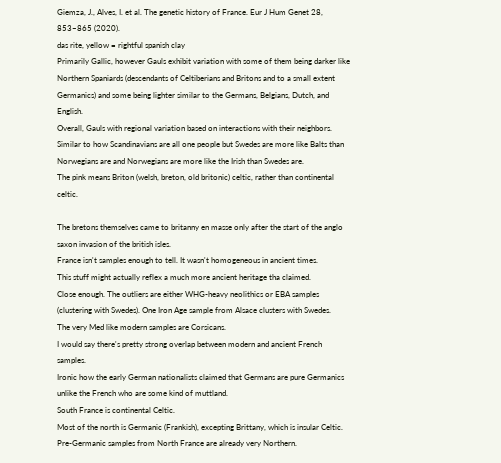Giemza, J., Alves, I. et al. The genetic history of France. Eur J Hum Genet 28, 853–865 (2020).
das rite, yellow = rightful spanish clay
Primarily Gallic, however Gauls exhibit variation with some of them being darker like Northern Spaniards (descendants of Celtiberians and Britons and to a small extent Germanics) and some being lighter similar to the Germans, Belgians, Dutch, and English.
Overall, Gauls with regional variation based on interactions with their neighbors.
Similar to how Scandinavians are all one people but Swedes are more like Balts than Norwegians are and Norwegians are more like the Irish than Swedes are.
The pink means Briton (welsh, breton, old britonic) celtic, rather than continental celtic.

The bretons themselves came to britanny en masse only after the start of the anglo saxon invasion of the british isles.
France isn't samples enough to tell. It wasn't homogeneous in ancient times.
This stuff might actually reflex a much more ancient heritage tha claimed.
Close enough. The outliers are either WHG-heavy neolithics or EBA samples (clustering with Swedes). One Iron Age sample from Alsace clusters with Swedes.
The very Med like modern samples are Corsicans.
I would say there's pretty strong overlap between modern and ancient French samples.
Ironic how the early German nationalists claimed that Germans are pure Germanics unlike the French who are some kind of muttland.
South France is continental Celtic.
Most of the north is Germanic (Frankish), excepting Brittany, which is insular Celtic.
Pre-Germanic samples from North France are already very Northern.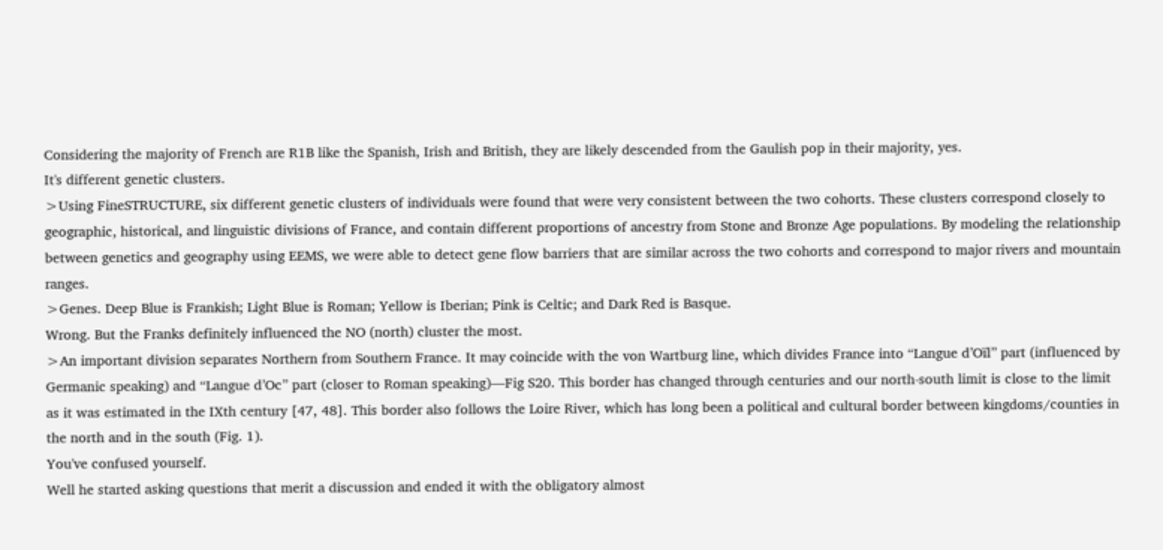Considering the majority of French are R1B like the Spanish, Irish and British, they are likely descended from the Gaulish pop in their majority, yes.
It's different genetic clusters.
>Using FineSTRUCTURE, six different genetic clusters of individuals were found that were very consistent between the two cohorts. These clusters correspond closely to geographic, historical, and linguistic divisions of France, and contain different proportions of ancestry from Stone and Bronze Age populations. By modeling the relationship between genetics and geography using EEMS, we were able to detect gene flow barriers that are similar across the two cohorts and correspond to major rivers and mountain ranges.
>Genes. Deep Blue is Frankish; Light Blue is Roman; Yellow is Iberian; Pink is Celtic; and Dark Red is Basque.
Wrong. But the Franks definitely influenced the NO (north) cluster the most.
>An important division separates Northern from Southern France. It may coincide with the von Wartburg line, which divides France into “Langue d’Oïl” part (influenced by Germanic speaking) and “Langue d’Oc” part (closer to Roman speaking)—Fig S20. This border has changed through centuries and our north-south limit is close to the limit as it was estimated in the IXth century [47, 48]. This border also follows the Loire River, which has long been a political and cultural border between kingdoms/counties in the north and in the south (Fig. 1).
You've confused yourself.
Well he started asking questions that merit a discussion and ended it with the obligatory almost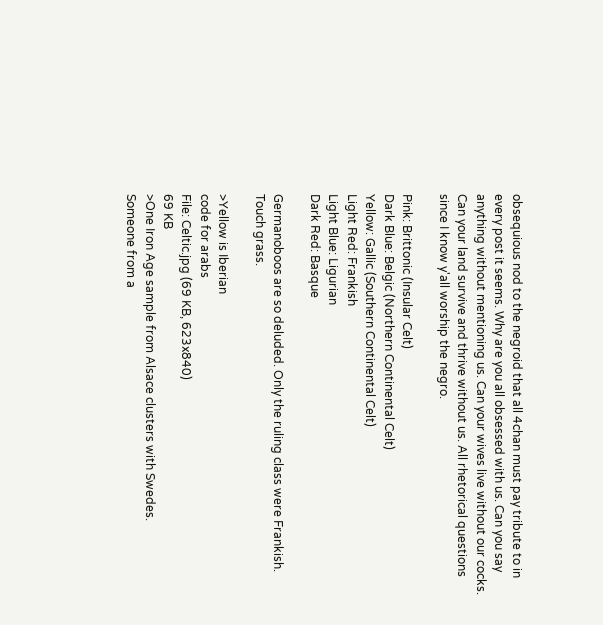obsequious nod to the negroid that all 4chan must pay tribute to in every post it seems. Why are you all obsessed with us. Can you say anything without mentioning us. Can your wives live without our cocks. Can your land survive and thrive without us. All rhetorical questions since I know y'all worship the negro.

Pink: Brittonic (Insular Celt)
Dark Blue: Belgic (Northern Continental Celt)
Yellow: Gallic (Southern Continental Celt)
Light Red: Frankish
Light Blue: Ligurian
Dark Red: Basque

Germanoboos are so deluded. Only the ruling class were Frankish.
Touch grass.

>Yellow is Iberian
code for arabs
File: Celtic.jpg (69 KB, 623x840)
69 KB
>One Iron Age sample from Alsace clusters with Swedes.
Someone from a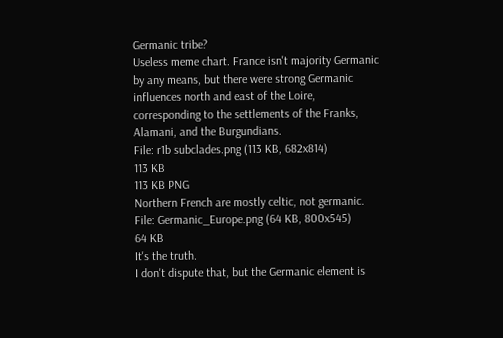Germanic tribe?
Useless meme chart. France isn't majority Germanic by any means, but there were strong Germanic influences north and east of the Loire, corresponding to the settlements of the Franks, Alamani, and the Burgundians.
File: r1b subclades.png (113 KB, 682x814)
113 KB
113 KB PNG
Northern French are mostly celtic, not germanic.
File: Germanic_Europe.png (64 KB, 800x545)
64 KB
It's the truth.
I don't dispute that, but the Germanic element is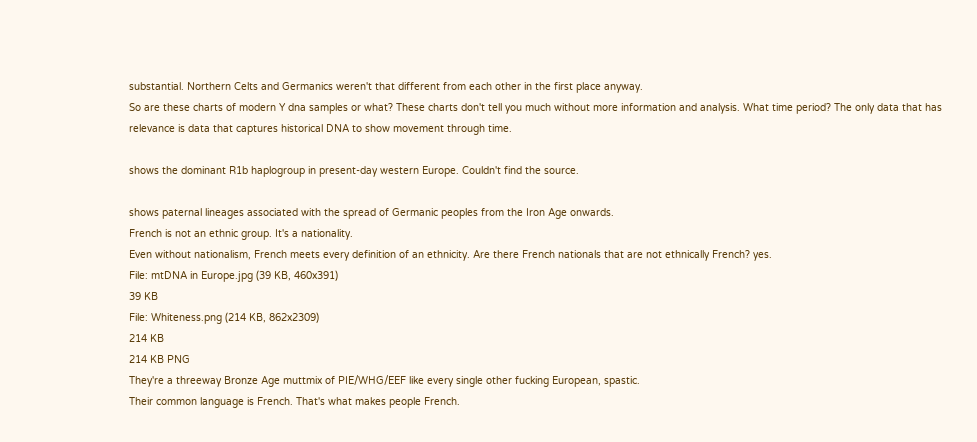substantial. Northern Celts and Germanics weren't that different from each other in the first place anyway.
So are these charts of modern Y dna samples or what? These charts don't tell you much without more information and analysis. What time period? The only data that has relevance is data that captures historical DNA to show movement through time.

shows the dominant R1b haplogroup in present-day western Europe. Couldn't find the source.

shows paternal lineages associated with the spread of Germanic peoples from the Iron Age onwards.
French is not an ethnic group. It's a nationality.
Even without nationalism, French meets every definition of an ethnicity. Are there French nationals that are not ethnically French? yes.
File: mtDNA in Europe.jpg (39 KB, 460x391)
39 KB
File: Whiteness.png (214 KB, 862x2309)
214 KB
214 KB PNG
They're a threeway Bronze Age muttmix of PIE/WHG/EEF like every single other fucking European, spastic.
Their common language is French. That's what makes people French.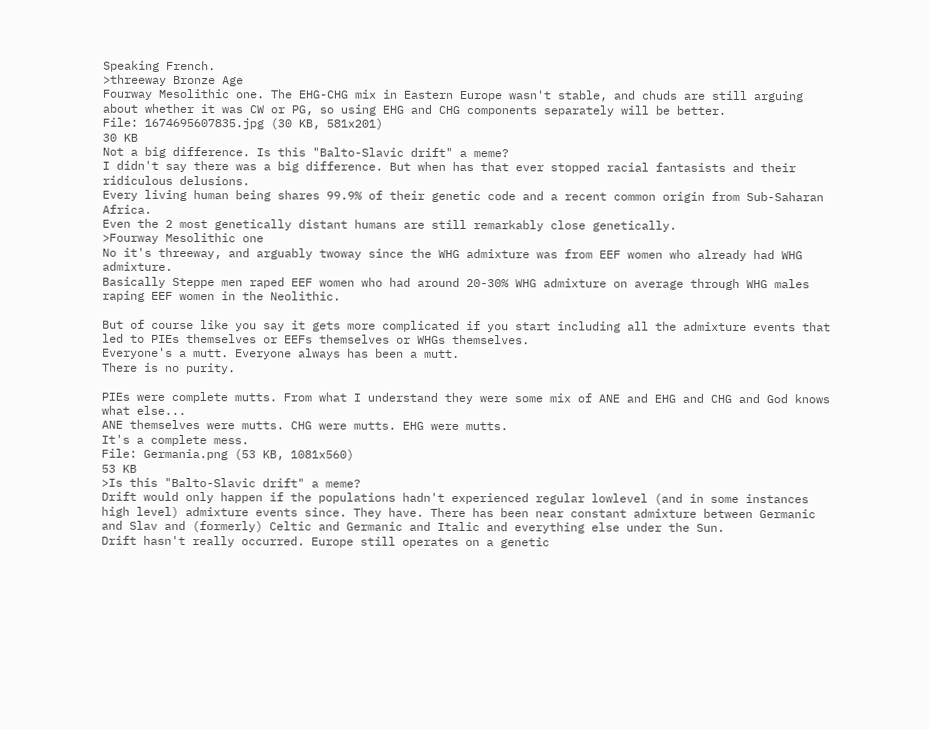Speaking French.
>threeway Bronze Age
Fourway Mesolithic one. The EHG-CHG mix in Eastern Europe wasn't stable, and chuds are still arguing about whether it was CW or PG, so using EHG and CHG components separately will be better.
File: 1674695607835.jpg (30 KB, 581x201)
30 KB
Not a big difference. Is this "Balto-Slavic drift" a meme?
I didn't say there was a big difference. But when has that ever stopped racial fantasists and their ridiculous delusions.
Every living human being shares 99.9% of their genetic code and a recent common origin from Sub-Saharan Africa.
Even the 2 most genetically distant humans are still remarkably close genetically.
>Fourway Mesolithic one
No it's threeway, and arguably twoway since the WHG admixture was from EEF women who already had WHG admixture.
Basically Steppe men raped EEF women who had around 20-30% WHG admixture on average through WHG males raping EEF women in the Neolithic.

But of course like you say it gets more complicated if you start including all the admixture events that led to PIEs themselves or EEFs themselves or WHGs themselves.
Everyone's a mutt. Everyone always has been a mutt.
There is no purity.

PIEs were complete mutts. From what I understand they were some mix of ANE and EHG and CHG and God knows what else...
ANE themselves were mutts. CHG were mutts. EHG were mutts.
It's a complete mess.
File: Germania.png (53 KB, 1081x560)
53 KB
>Is this "Balto-Slavic drift" a meme?
Drift would only happen if the populations hadn't experienced regular lowlevel (and in some instances high level) admixture events since. They have. There has been near constant admixture between Germanic and Slav and (formerly) Celtic and Germanic and Italic and everything else under the Sun.
Drift hasn't really occurred. Europe still operates on a genetic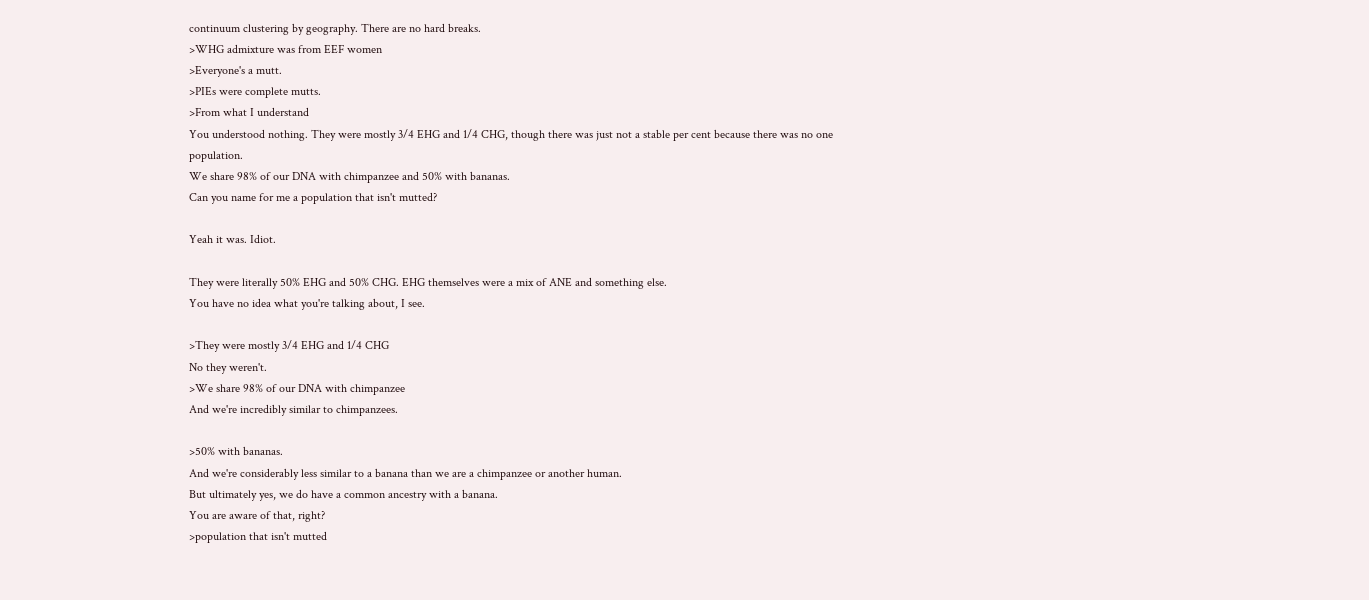continuum clustering by geography. There are no hard breaks.
>WHG admixture was from EEF women
>Everyone's a mutt.
>PIEs were complete mutts.
>From what I understand
You understood nothing. They were mostly 3/4 EHG and 1/4 CHG, though there was just not a stable per cent because there was no one population.
We share 98% of our DNA with chimpanzee and 50% with bananas.
Can you name for me a population that isn't mutted?

Yeah it was. Idiot.

They were literally 50% EHG and 50% CHG. EHG themselves were a mix of ANE and something else.
You have no idea what you're talking about, I see.

>They were mostly 3/4 EHG and 1/4 CHG
No they weren't.
>We share 98% of our DNA with chimpanzee
And we're incredibly similar to chimpanzees.

>50% with bananas.
And we're considerably less similar to a banana than we are a chimpanzee or another human.
But ultimately yes, we do have a common ancestry with a banana.
You are aware of that, right?
>population that isn't mutted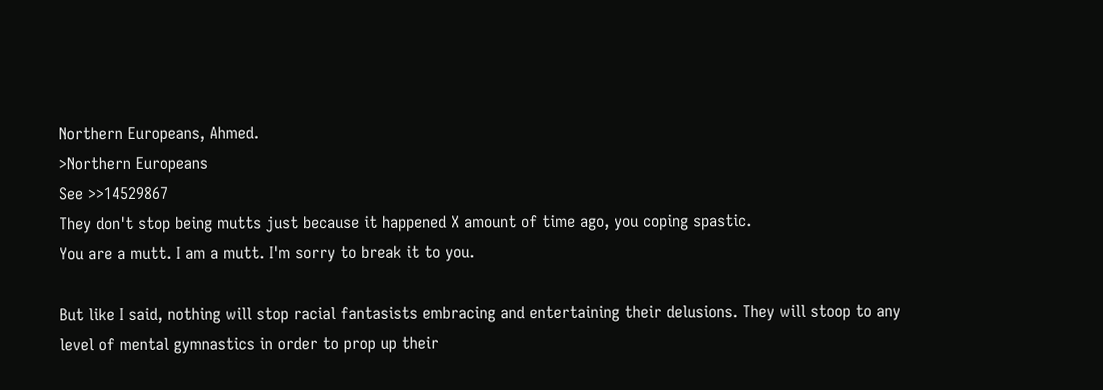Northern Europeans, Ahmed.
>Northern Europeans
See >>14529867
They don't stop being mutts just because it happened X amount of time ago, you coping spastic.
You are a mutt. I am a mutt. I'm sorry to break it to you.

But like I said, nothing will stop racial fantasists embracing and entertaining their delusions. They will stoop to any level of mental gymnastics in order to prop up their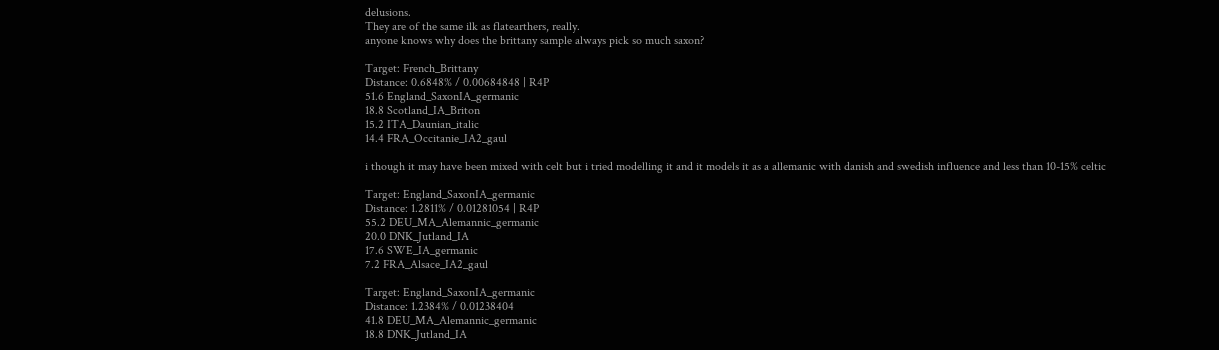delusions.
They are of the same ilk as flatearthers, really.
anyone knows why does the brittany sample always pick so much saxon?

Target: French_Brittany
Distance: 0.6848% / 0.00684848 | R4P
51.6 England_SaxonIA_germanic
18.8 Scotland_IA_Briton
15.2 ITA_Daunian_italic
14.4 FRA_Occitanie_IA2_gaul

i though it may have been mixed with celt but i tried modelling it and it models it as a allemanic with danish and swedish influence and less than 10-15% celtic

Target: England_SaxonIA_germanic
Distance: 1.2811% / 0.01281054 | R4P
55.2 DEU_MA_Alemannic_germanic
20.0 DNK_Jutland_IA
17.6 SWE_IA_germanic
7.2 FRA_Alsace_IA2_gaul

Target: England_SaxonIA_germanic
Distance: 1.2384% / 0.01238404
41.8 DEU_MA_Alemannic_germanic
18.8 DNK_Jutland_IA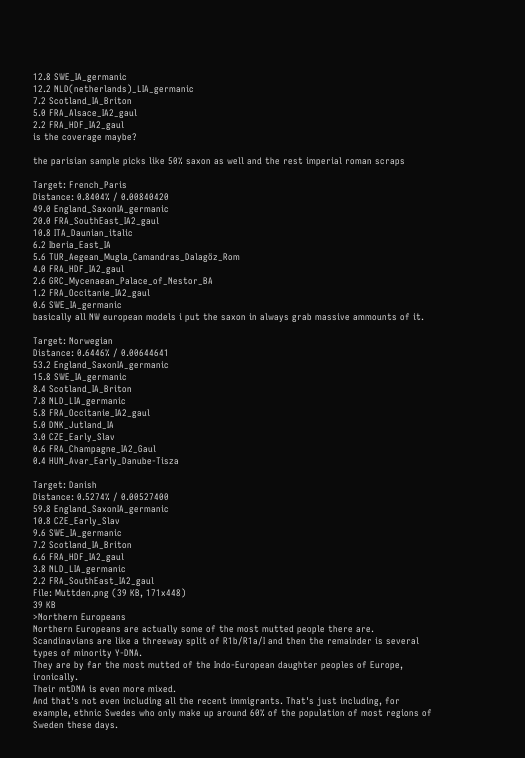12.8 SWE_IA_germanic
12.2 NLD(netherlands)_LIA_germanic
7.2 Scotland_IA_Briton
5.0 FRA_Alsace_IA2_gaul
2.2 FRA_HDF_IA2_gaul
is the coverage maybe?

the parisian sample picks like 50% saxon as well and the rest imperial roman scraps

Target: French_Paris
Distance: 0.8404% / 0.00840420
49.0 England_SaxonIA_germanic
20.0 FRA_SouthEast_IA2_gaul
10.8 ITA_Daunian_italic
6.2 Iberia_East_IA
5.6 TUR_Aegean_Mugla_Camandras_Dalagöz_Rom
4.0 FRA_HDF_IA2_gaul
2.6 GRC_Mycenaean_Palace_of_Nestor_BA
1.2 FRA_Occitanie_IA2_gaul
0.6 SWE_IA_germanic
basically all NW european models i put the saxon in always grab massive ammounts of it.

Target: Norwegian
Distance: 0.6446% / 0.00644641
53.2 England_SaxonIA_germanic
15.8 SWE_IA_germanic
8.4 Scotland_IA_Briton
7.8 NLD_LIA_germanic
5.8 FRA_Occitanie_IA2_gaul
5.0 DNK_Jutland_IA
3.0 CZE_Early_Slav
0.6 FRA_Champagne_IA2_Gaul
0.4 HUN_Avar_Early_Danube-Tisza

Target: Danish
Distance: 0.5274% / 0.00527400
59.8 England_SaxonIA_germanic
10.8 CZE_Early_Slav
9.6 SWE_IA_germanic
7.2 Scotland_IA_Briton
6.6 FRA_HDF_IA2_gaul
3.8 NLD_LIA_germanic
2.2 FRA_SouthEast_IA2_gaul
File: Muttden.png (39 KB, 171x448)
39 KB
>Northern Europeans
Northern Europeans are actually some of the most mutted people there are. Scandinavians are like a threeway split of R1b/R1a/I and then the remainder is several types of minority Y-DNA.
They are by far the most mutted of the Indo-European daughter peoples of Europe, ironically.
Their mtDNA is even more mixed.
And that's not even including all the recent immigrants. That's just including, for example, ethnic Swedes who only make up around 60% of the population of most regions of Sweden these days.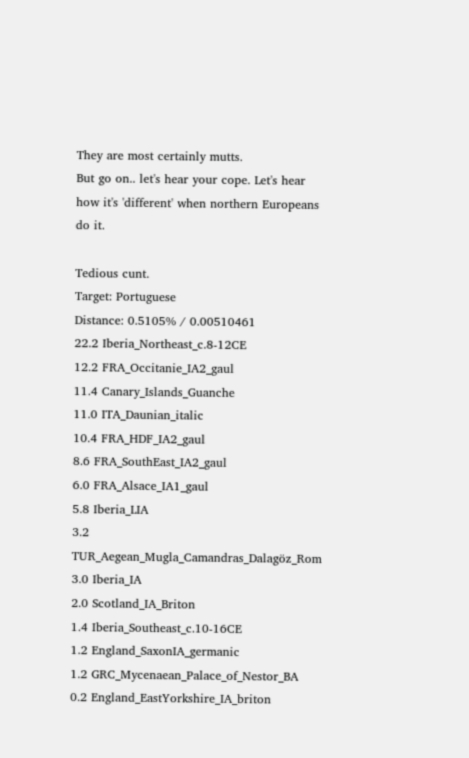They are most certainly mutts.
But go on.. let's hear your cope. Let's hear how it's 'different' when northern Europeans do it.

Tedious cunt.
Target: Portuguese
Distance: 0.5105% / 0.00510461
22.2 Iberia_Northeast_c.8-12CE
12.2 FRA_Occitanie_IA2_gaul
11.4 Canary_Islands_Guanche
11.0 ITA_Daunian_italic
10.4 FRA_HDF_IA2_gaul
8.6 FRA_SouthEast_IA2_gaul
6.0 FRA_Alsace_IA1_gaul
5.8 Iberia_LIA
3.2 TUR_Aegean_Mugla_Camandras_Dalagöz_Rom
3.0 Iberia_IA
2.0 Scotland_IA_Briton
1.4 Iberia_Southeast_c.10-16CE
1.2 England_SaxonIA_germanic
1.2 GRC_Mycenaean_Palace_of_Nestor_BA
0.2 England_EastYorkshire_IA_briton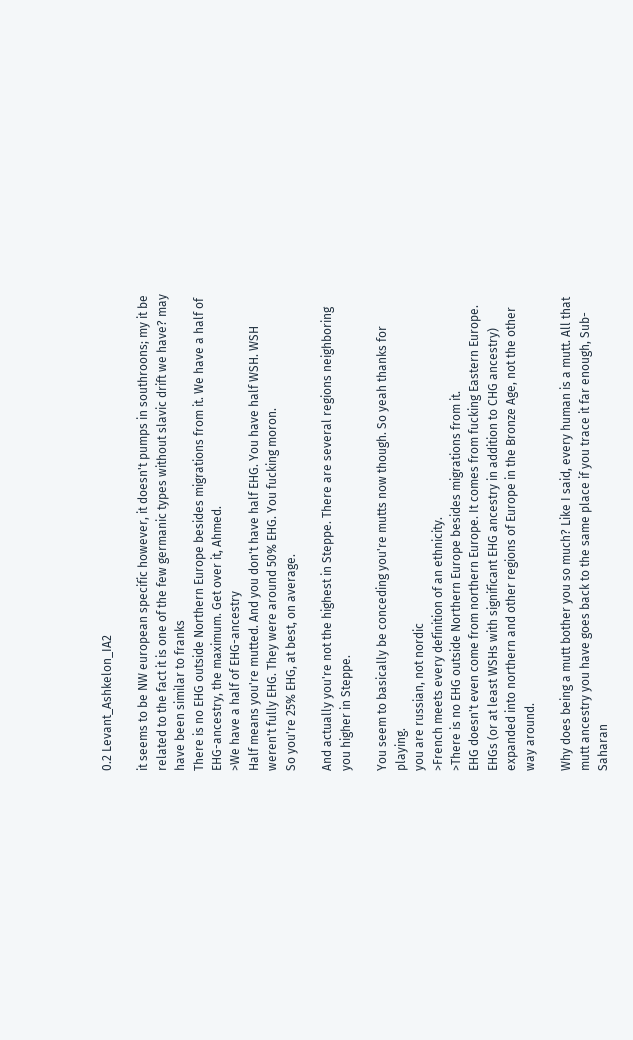0.2 Levant_Ashkelon_IA2

it seems to be NW european specific however, it doesn't pumps in southroons; my it be related to the fact it is one of the few germanic types without slavic drift we have? may have been similar to franks
There is no EHG outside Northern Europe besides migrations from it. We have a half of EHG-ancestry, the maximum. Get over it, Ahmed.
>We have a half of EHG-ancestry
Half means you're mutted. And you don't have half EHG. You have half WSH. WSH weren't fully EHG. They were around 50% EHG. You fucking moron.
So you're 25% EHG, at best, on average.

And actually you're not the highest in Steppe. There are several regions neighboring you higher in Steppe.

You seem to basically be conceding you're mutts now though. So yeah thanks for playing.
you are russian, not nordic
>French meets every definition of an ethnicity.
>There is no EHG outside Northern Europe besides migrations from it.
EHG doesn't even come from northern Europe. It comes from fucking Eastern Europe. EHGs (or at least WSHs with significant EHG ancestry in addition to CHG ancestry) expanded into northern and other regions of Europe in the Bronze Age, not the other way around.

Why does being a mutt bother you so much? Like I said, every human is a mutt. All that mutt ancestry you have goes back to the same place if you trace it far enough, Sub-Saharan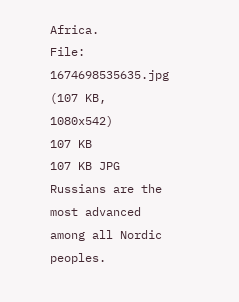Africa.
File: 1674698535635.jpg (107 KB, 1080x542)
107 KB
107 KB JPG
Russians are the most advanced among all Nordic peoples.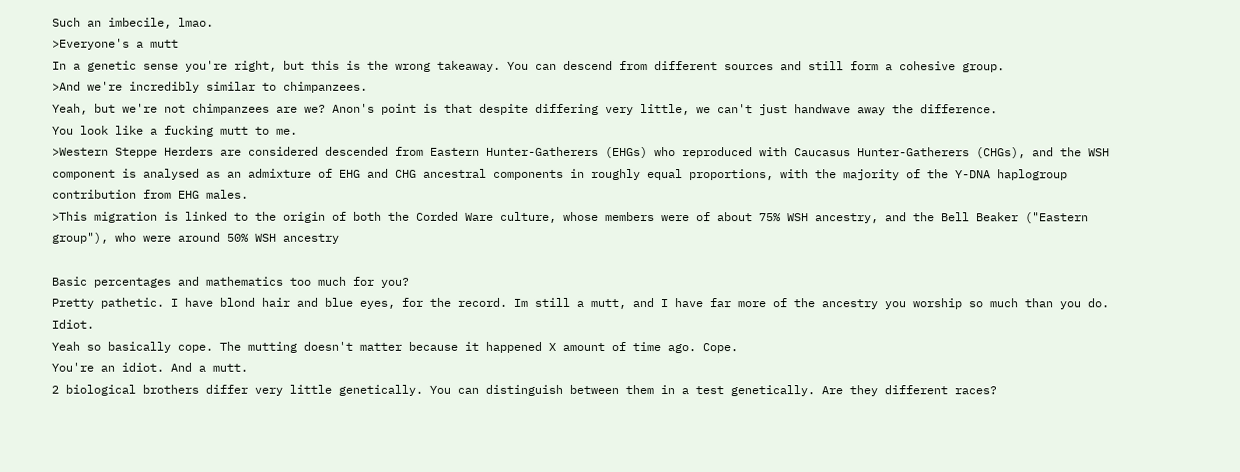Such an imbecile, lmao.
>Everyone's a mutt
In a genetic sense you're right, but this is the wrong takeaway. You can descend from different sources and still form a cohesive group.
>And we're incredibly similar to chimpanzees.
Yeah, but we're not chimpanzees are we? Anon's point is that despite differing very little, we can't just handwave away the difference.
You look like a fucking mutt to me.
>Western Steppe Herders are considered descended from Eastern Hunter-Gatherers (EHGs) who reproduced with Caucasus Hunter-Gatherers (CHGs), and the WSH component is analysed as an admixture of EHG and CHG ancestral components in roughly equal proportions, with the majority of the Y-DNA haplogroup contribution from EHG males.
>This migration is linked to the origin of both the Corded Ware culture, whose members were of about 75% WSH ancestry, and the Bell Beaker ("Eastern group"), who were around 50% WSH ancestry

Basic percentages and mathematics too much for you?
Pretty pathetic. I have blond hair and blue eyes, for the record. Im still a mutt, and I have far more of the ancestry you worship so much than you do. Idiot.
Yeah so basically cope. The mutting doesn't matter because it happened X amount of time ago. Cope.
You're an idiot. And a mutt.
2 biological brothers differ very little genetically. You can distinguish between them in a test genetically. Are they different races?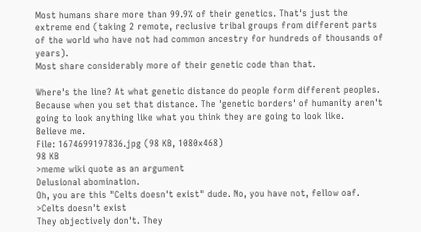Most humans share more than 99.9% of their genetics. That's just the extreme end (taking 2 remote, reclusive tribal groups from different parts of the world who have not had common ancestry for hundreds of thousands of years).
Most share considerably more of their genetic code than that.

Where's the line? At what genetic distance do people form different peoples.
Because when you set that distance. The 'genetic borders' of humanity aren't going to look anything like what you think they are going to look like.
Believe me.
File: 1674699197836.jpg (98 KB, 1080x468)
98 KB
>meme wiki quote as an argument
Delusional abomination.
Oh, you are this "Celts doesn't exist" dude. No, you have not, fellow oaf.
>Celts doesn't exist
They objectively don't. They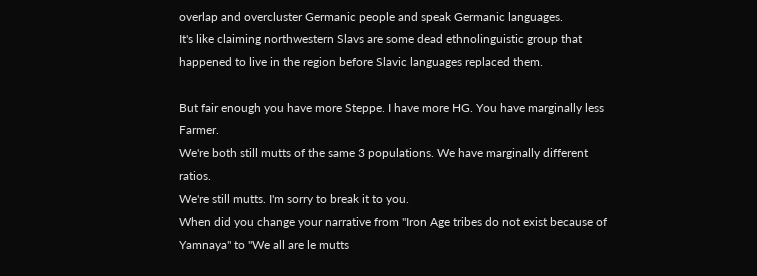overlap and overcluster Germanic people and speak Germanic languages.
It's like claiming northwestern Slavs are some dead ethnolinguistic group that happened to live in the region before Slavic languages replaced them.

But fair enough you have more Steppe. I have more HG. You have marginally less Farmer.
We're both still mutts of the same 3 populations. We have marginally different ratios.
We're still mutts. I'm sorry to break it to you.
When did you change your narrative from "Iron Age tribes do not exist because of Yamnaya" to "We all are le mutts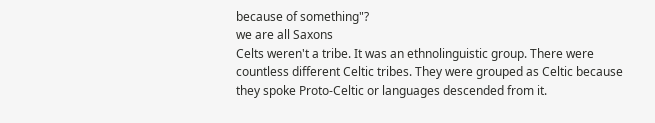because of something"?
we are all Saxons
Celts weren't a tribe. It was an ethnolinguistic group. There were countless different Celtic tribes. They were grouped as Celtic because they spoke Proto-Celtic or languages descended from it.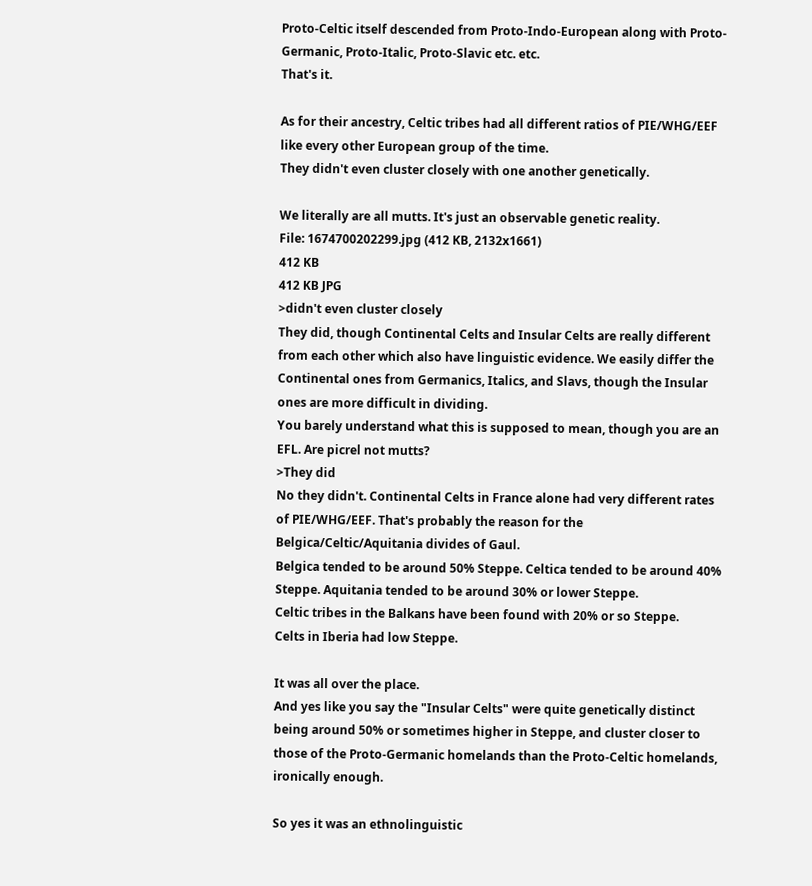Proto-Celtic itself descended from Proto-Indo-European along with Proto-Germanic, Proto-Italic, Proto-Slavic etc. etc.
That's it.

As for their ancestry, Celtic tribes had all different ratios of PIE/WHG/EEF like every other European group of the time.
They didn't even cluster closely with one another genetically.

We literally are all mutts. It's just an observable genetic reality.
File: 1674700202299.jpg (412 KB, 2132x1661)
412 KB
412 KB JPG
>didn't even cluster closely
They did, though Continental Celts and Insular Celts are really different from each other which also have linguistic evidence. We easily differ the Continental ones from Germanics, Italics, and Slavs, though the Insular ones are more difficult in dividing.
You barely understand what this is supposed to mean, though you are an EFL. Are picrel not mutts?
>They did
No they didn't. Continental Celts in France alone had very different rates of PIE/WHG/EEF. That's probably the reason for the Belgica/Celtic/Aquitania divides of Gaul.
Belgica tended to be around 50% Steppe. Celtica tended to be around 40% Steppe. Aquitania tended to be around 30% or lower Steppe.
Celtic tribes in the Balkans have been found with 20% or so Steppe.
Celts in Iberia had low Steppe.

It was all over the place.
And yes like you say the "Insular Celts" were quite genetically distinct being around 50% or sometimes higher in Steppe, and cluster closer to those of the Proto-Germanic homelands than the Proto-Celtic homelands, ironically enough.

So yes it was an ethnolinguistic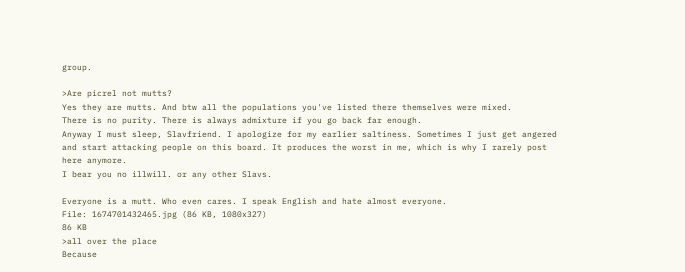group.

>Are picrel not mutts?
Yes they are mutts. And btw all the populations you've listed there themselves were mixed.
There is no purity. There is always admixture if you go back far enough.
Anyway I must sleep, Slavfriend. I apologize for my earlier saltiness. Sometimes I just get angered and start attacking people on this board. It produces the worst in me, which is why I rarely post here anymore.
I bear you no illwill. or any other Slavs.

Everyone is a mutt. Who even cares. I speak English and hate almost everyone.
File: 1674701432465.jpg (86 KB, 1080x327)
86 KB
>all over the place
Because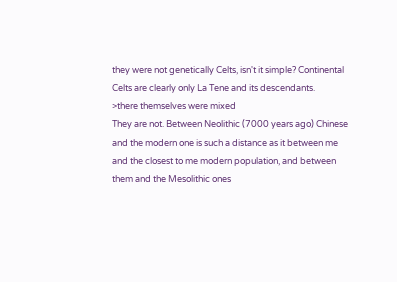they were not genetically Celts, isn't it simple? Continental Celts are clearly only La Tene and its descendants.
>there themselves were mixed
They are not. Between Neolithic (7000 years ago) Chinese and the modern one is such a distance as it between me and the closest to me modern population, and between them and the Mesolithic ones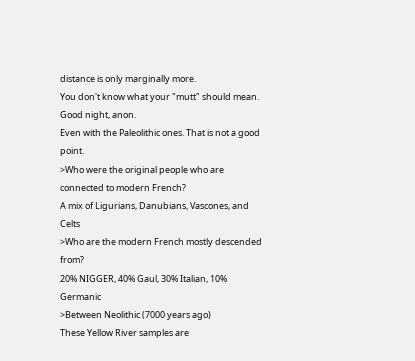distance is only marginally more.
You don't know what your "mutt" should mean.
Good night, anon.
Even with the Paleolithic ones. That is not a good point.
>Who were the original people who are connected to modern French?
A mix of Ligurians, Danubians, Vascones, and Celts
>Who are the modern French mostly descended from?
20% NIGGER, 40% Gaul, 30% Italian, 10% Germanic
>Between Neolithic (7000 years ago)
These Yellow River samples are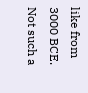like from 3000 BCE.
Not such a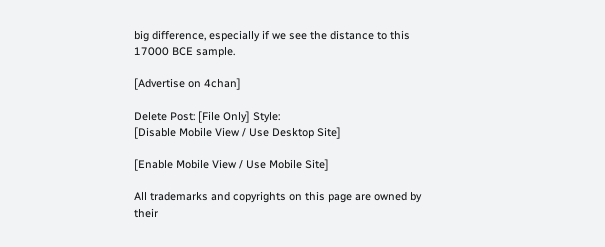big difference, especially if we see the distance to this 17000 BCE sample.

[Advertise on 4chan]

Delete Post: [File Only] Style:
[Disable Mobile View / Use Desktop Site]

[Enable Mobile View / Use Mobile Site]

All trademarks and copyrights on this page are owned by their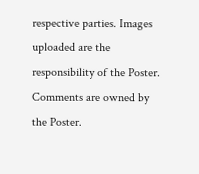respective parties. Images uploaded are the responsibility of the Poster. Comments are owned by the Poster.